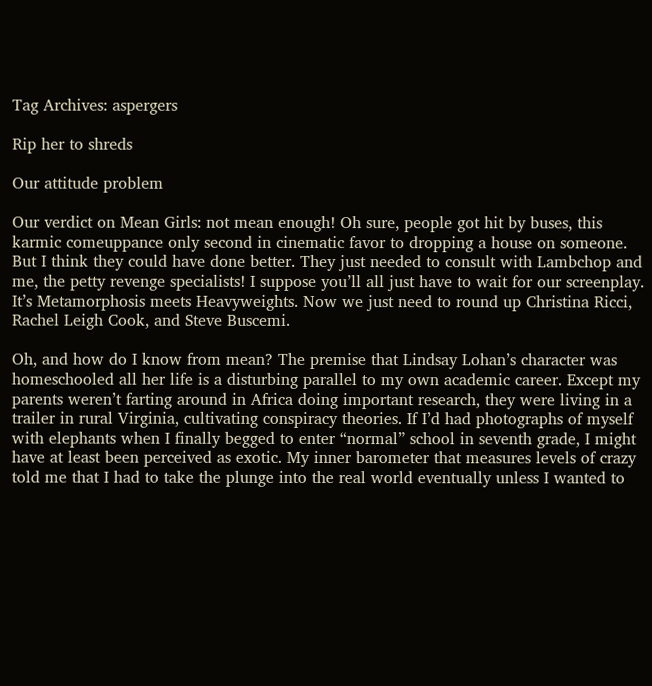Tag Archives: aspergers

Rip her to shreds

Our attitude problem

Our verdict on Mean Girls: not mean enough! Oh sure, people got hit by buses, this karmic comeuppance only second in cinematic favor to dropping a house on someone. But I think they could have done better. They just needed to consult with Lambchop and me, the petty revenge specialists! I suppose you’ll all just have to wait for our screenplay. It’s Metamorphosis meets Heavyweights. Now we just need to round up Christina Ricci, Rachel Leigh Cook, and Steve Buscemi.

Oh, and how do I know from mean? The premise that Lindsay Lohan’s character was homeschooled all her life is a disturbing parallel to my own academic career. Except my parents weren’t farting around in Africa doing important research, they were living in a trailer in rural Virginia, cultivating conspiracy theories. If I’d had photographs of myself with elephants when I finally begged to enter “normal” school in seventh grade, I might have at least been perceived as exotic. My inner barometer that measures levels of crazy told me that I had to take the plunge into the real world eventually unless I wanted to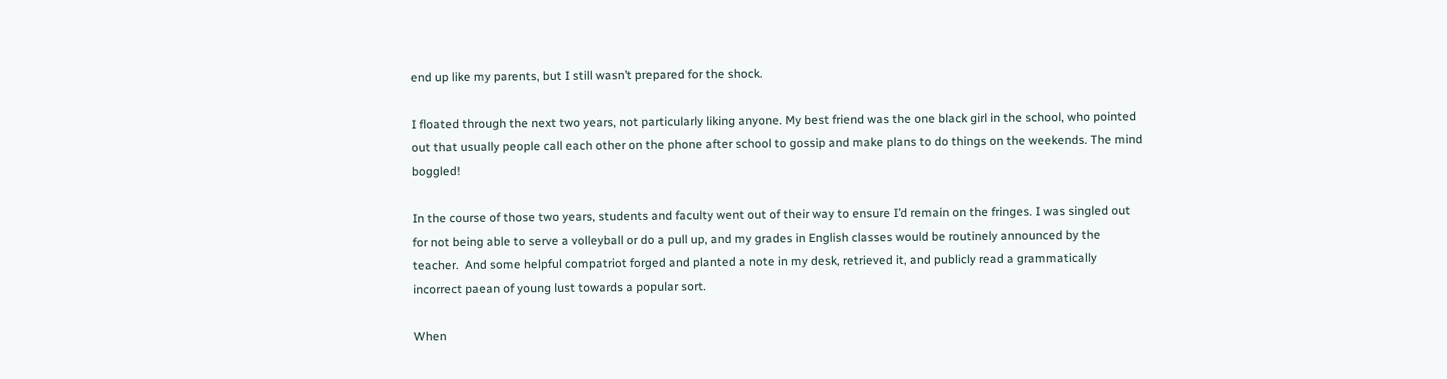end up like my parents, but I still wasn’t prepared for the shock.

I floated through the next two years, not particularly liking anyone. My best friend was the one black girl in the school, who pointed out that usually people call each other on the phone after school to gossip and make plans to do things on the weekends. The mind boggled!

In the course of those two years, students and faculty went out of their way to ensure I’d remain on the fringes. I was singled out for not being able to serve a volleyball or do a pull up, and my grades in English classes would be routinely announced by the teacher.  And some helpful compatriot forged and planted a note in my desk, retrieved it, and publicly read a grammatically incorrect paean of young lust towards a popular sort.

When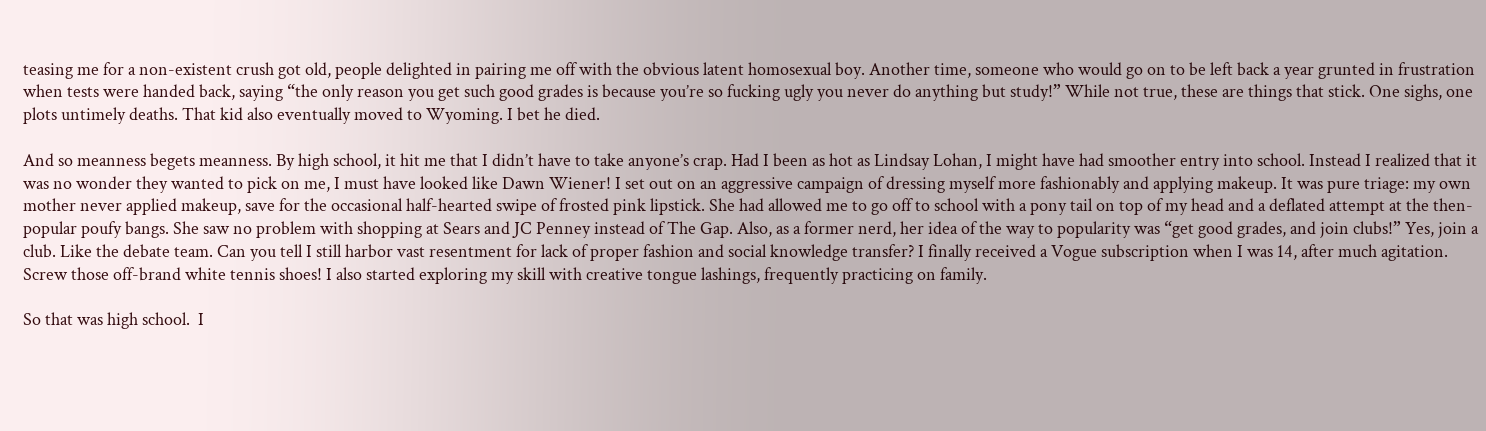teasing me for a non-existent crush got old, people delighted in pairing me off with the obvious latent homosexual boy. Another time, someone who would go on to be left back a year grunted in frustration when tests were handed back, saying “the only reason you get such good grades is because you’re so fucking ugly you never do anything but study!” While not true, these are things that stick. One sighs, one plots untimely deaths. That kid also eventually moved to Wyoming. I bet he died.

And so meanness begets meanness. By high school, it hit me that I didn’t have to take anyone’s crap. Had I been as hot as Lindsay Lohan, I might have had smoother entry into school. Instead I realized that it was no wonder they wanted to pick on me, I must have looked like Dawn Wiener! I set out on an aggressive campaign of dressing myself more fashionably and applying makeup. It was pure triage: my own mother never applied makeup, save for the occasional half-hearted swipe of frosted pink lipstick. She had allowed me to go off to school with a pony tail on top of my head and a deflated attempt at the then-popular poufy bangs. She saw no problem with shopping at Sears and JC Penney instead of The Gap. Also, as a former nerd, her idea of the way to popularity was “get good grades, and join clubs!” Yes, join a club. Like the debate team. Can you tell I still harbor vast resentment for lack of proper fashion and social knowledge transfer? I finally received a Vogue subscription when I was 14, after much agitation. Screw those off-brand white tennis shoes! I also started exploring my skill with creative tongue lashings, frequently practicing on family.

So that was high school.  I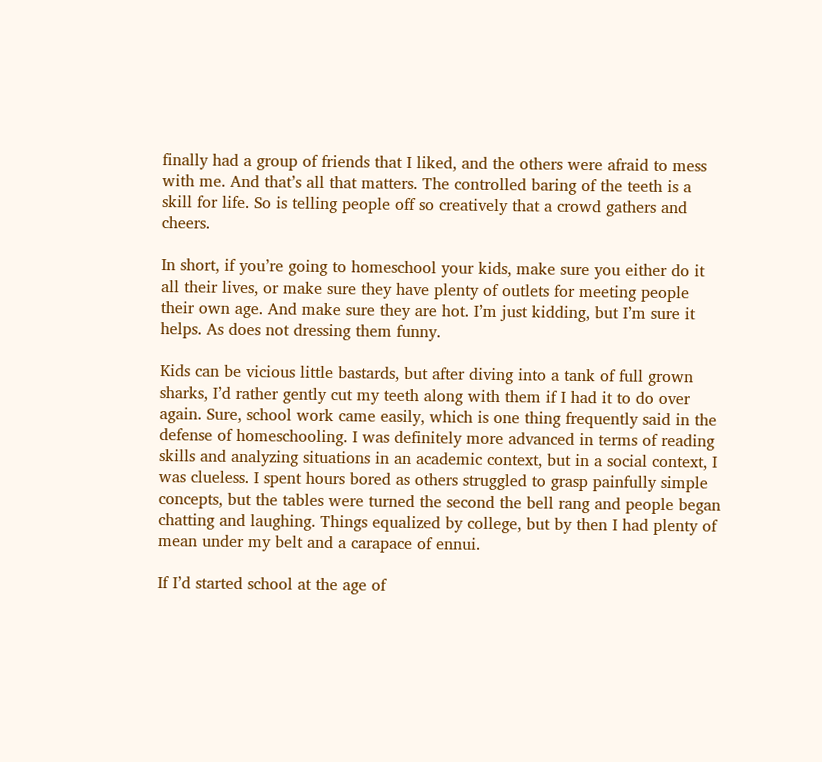finally had a group of friends that I liked, and the others were afraid to mess with me. And that’s all that matters. The controlled baring of the teeth is a skill for life. So is telling people off so creatively that a crowd gathers and cheers.

In short, if you’re going to homeschool your kids, make sure you either do it all their lives, or make sure they have plenty of outlets for meeting people their own age. And make sure they are hot. I’m just kidding, but I’m sure it helps. As does not dressing them funny.

Kids can be vicious little bastards, but after diving into a tank of full grown sharks, I’d rather gently cut my teeth along with them if I had it to do over again. Sure, school work came easily, which is one thing frequently said in the defense of homeschooling. I was definitely more advanced in terms of reading skills and analyzing situations in an academic context, but in a social context, I was clueless. I spent hours bored as others struggled to grasp painfully simple concepts, but the tables were turned the second the bell rang and people began chatting and laughing. Things equalized by college, but by then I had plenty of mean under my belt and a carapace of ennui.

If I’d started school at the age of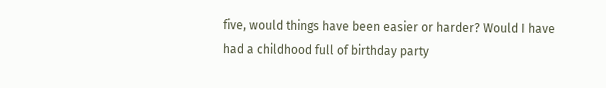five, would things have been easier or harder? Would I have had a childhood full of birthday party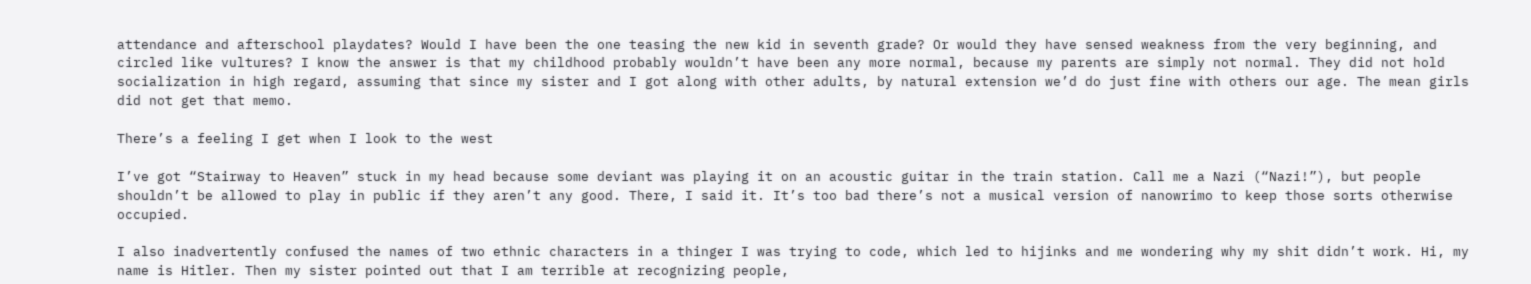attendance and afterschool playdates? Would I have been the one teasing the new kid in seventh grade? Or would they have sensed weakness from the very beginning, and circled like vultures? I know the answer is that my childhood probably wouldn’t have been any more normal, because my parents are simply not normal. They did not hold socialization in high regard, assuming that since my sister and I got along with other adults, by natural extension we’d do just fine with others our age. The mean girls did not get that memo.

There’s a feeling I get when I look to the west

I’ve got “Stairway to Heaven” stuck in my head because some deviant was playing it on an acoustic guitar in the train station. Call me a Nazi (“Nazi!”), but people shouldn’t be allowed to play in public if they aren’t any good. There, I said it. It’s too bad there’s not a musical version of nanowrimo to keep those sorts otherwise occupied.

I also inadvertently confused the names of two ethnic characters in a thinger I was trying to code, which led to hijinks and me wondering why my shit didn’t work. Hi, my name is Hitler. Then my sister pointed out that I am terrible at recognizing people,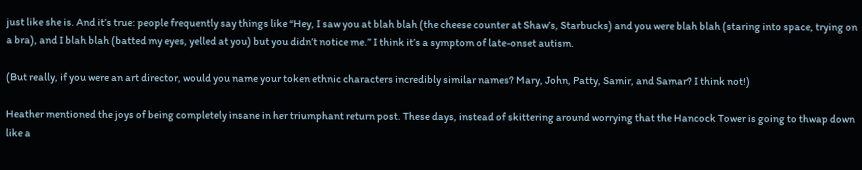just like she is. And it’s true: people frequently say things like “Hey, I saw you at blah blah (the cheese counter at Shaw’s, Starbucks) and you were blah blah (staring into space, trying on a bra), and I blah blah (batted my eyes, yelled at you) but you didn’t notice me.” I think it’s a symptom of late-onset autism.

(But really, if you were an art director, would you name your token ethnic characters incredibly similar names? Mary, John, Patty, Samir, and Samar? I think not!)

Heather mentioned the joys of being completely insane in her triumphant return post. These days, instead of skittering around worrying that the Hancock Tower is going to thwap down like a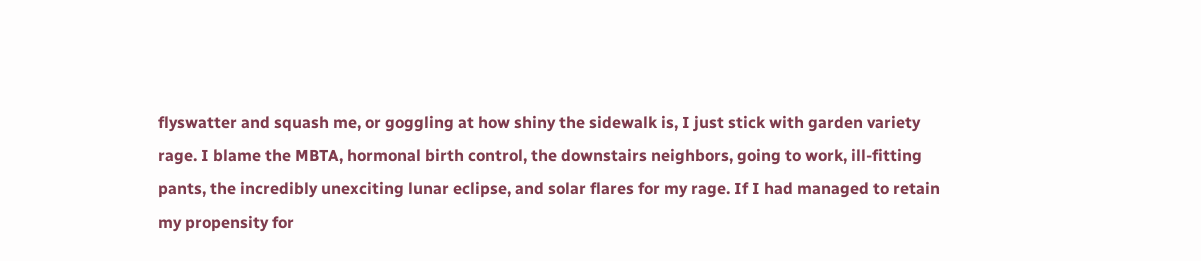flyswatter and squash me, or goggling at how shiny the sidewalk is, I just stick with garden variety rage. I blame the MBTA, hormonal birth control, the downstairs neighbors, going to work, ill-fitting pants, the incredibly unexciting lunar eclipse, and solar flares for my rage. If I had managed to retain my propensity for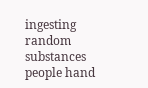ingesting random substances people hand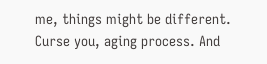me, things might be different. Curse you, aging process. And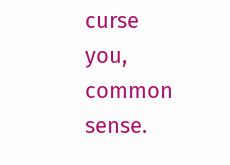curse you, common sense.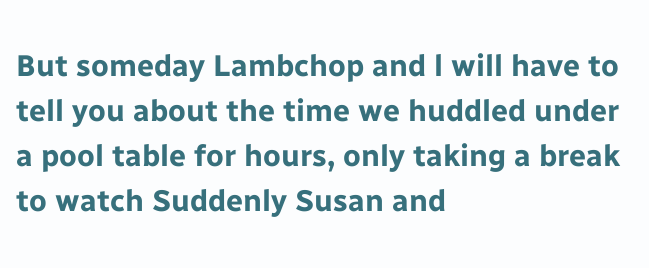But someday Lambchop and l will have to tell you about the time we huddled under a pool table for hours, only taking a break to watch Suddenly Susan and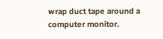wrap duct tape around a computer monitor.